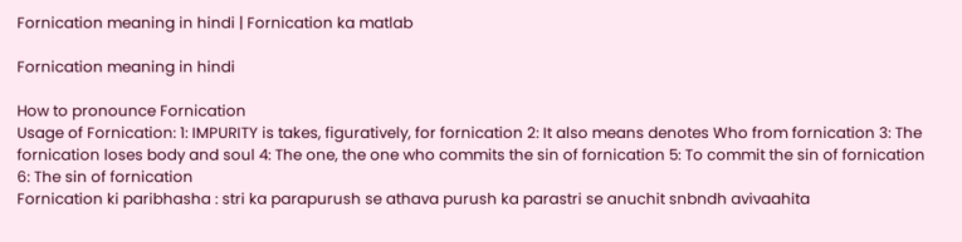Fornication meaning in hindi | Fornication ka matlab

Fornication meaning in hindi

How to pronounce Fornication
Usage of Fornication: 1: IMPURITY is takes, figuratively, for fornication 2: It also means denotes Who from fornication 3: The fornication loses body and soul 4: The one, the one who commits the sin of fornication 5: To commit the sin of fornication 6: The sin of fornication
Fornication ki paribhasha : stri ka parapurush se athava purush ka parastri se anuchit snbndh avivaahita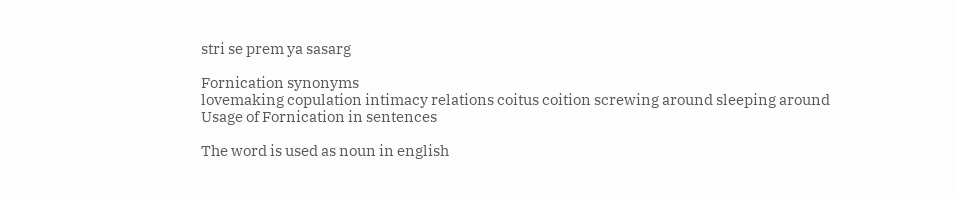stri se prem ya sasarg

Fornication synonyms
lovemaking copulation intimacy relations coitus coition screwing around sleeping around
Usage of Fornication in sentences

The word is used as noun in english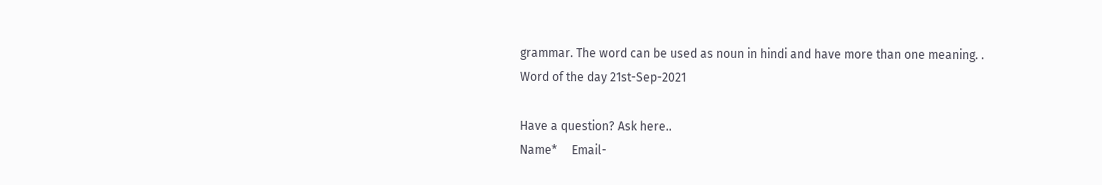grammar. The word can be used as noun in hindi and have more than one meaning. .
Word of the day 21st-Sep-2021

Have a question? Ask here..
Name*     Email-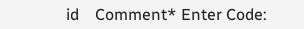id    Comment* Enter Code: